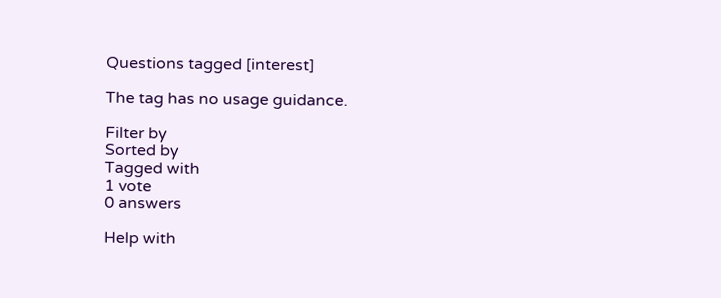Questions tagged [interest]

The tag has no usage guidance.

Filter by
Sorted by
Tagged with
1 vote
0 answers

Help with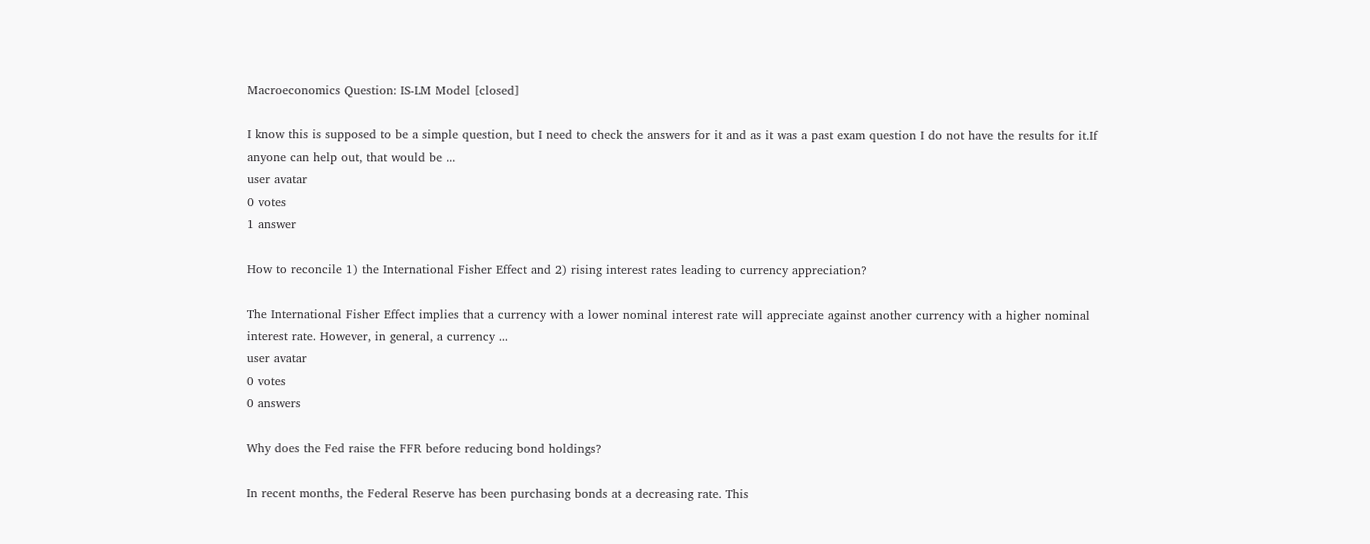Macroeconomics Question: IS-LM Model [closed]

I know this is supposed to be a simple question, but I need to check the answers for it and as it was a past exam question I do not have the results for it.If anyone can help out, that would be ...
user avatar
0 votes
1 answer

How to reconcile 1) the International Fisher Effect and 2) rising interest rates leading to currency appreciation?

The International Fisher Effect implies that a currency with a lower nominal interest rate will appreciate against another currency with a higher nominal interest rate. However, in general, a currency ...
user avatar
0 votes
0 answers

Why does the Fed raise the FFR before reducing bond holdings?

In recent months, the Federal Reserve has been purchasing bonds at a decreasing rate. This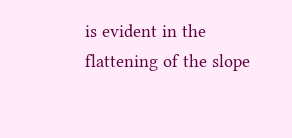is evident in the flattening of the slope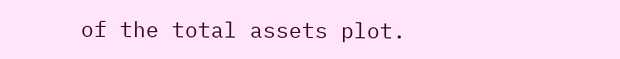of the total assets plot.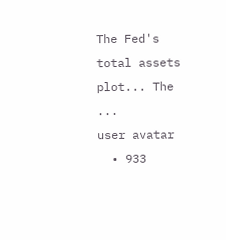The Fed's total assets plot... The ...
user avatar
  • 933